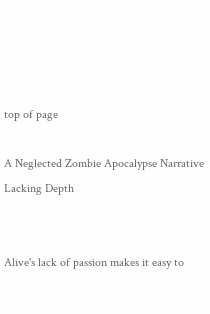top of page

A Neglected Zombie Apocalypse Narrative Lacking Depth


Alive's lack of passion makes it easy to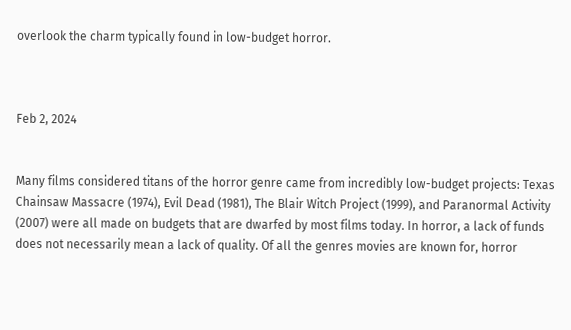overlook the charm typically found in low-budget horror.



Feb 2, 2024


Many films considered titans of the horror genre came from incredibly low-budget projects: Texas Chainsaw Massacre (1974), Evil Dead (1981), The Blair Witch Project (1999), and Paranormal Activity (2007) were all made on budgets that are dwarfed by most films today. In horror, a lack of funds does not necessarily mean a lack of quality. Of all the genres movies are known for, horror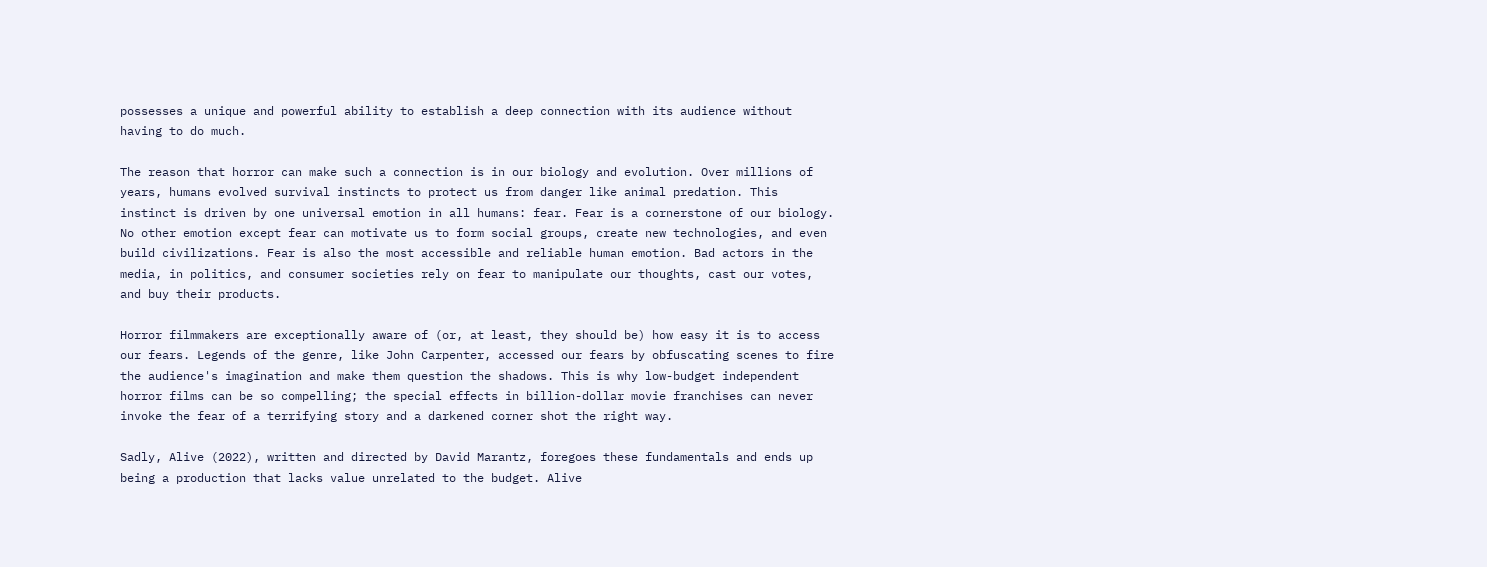possesses a unique and powerful ability to establish a deep connection with its audience without having to do much.

The reason that horror can make such a connection is in our biology and evolution. Over millions of years, humans evolved survival instincts to protect us from danger like animal predation. This instinct is driven by one universal emotion in all humans: fear. Fear is a cornerstone of our biology. No other emotion except fear can motivate us to form social groups, create new technologies, and even build civilizations. Fear is also the most accessible and reliable human emotion. Bad actors in the media, in politics, and consumer societies rely on fear to manipulate our thoughts, cast our votes, and buy their products.

Horror filmmakers are exceptionally aware of (or, at least, they should be) how easy it is to access our fears. Legends of the genre, like John Carpenter, accessed our fears by obfuscating scenes to fire the audience's imagination and make them question the shadows. This is why low-budget independent horror films can be so compelling; the special effects in billion-dollar movie franchises can never invoke the fear of a terrifying story and a darkened corner shot the right way.

Sadly, Alive (2022), written and directed by David Marantz, foregoes these fundamentals and ends up being a production that lacks value unrelated to the budget. Alive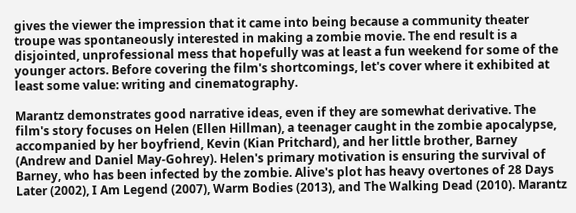gives the viewer the impression that it came into being because a community theater troupe was spontaneously interested in making a zombie movie. The end result is a disjointed, unprofessional mess that hopefully was at least a fun weekend for some of the younger actors. Before covering the film's shortcomings, let's cover where it exhibited at least some value: writing and cinematography.

Marantz demonstrates good narrative ideas, even if they are somewhat derivative. The film's story focuses on Helen (Ellen Hillman), a teenager caught in the zombie apocalypse, accompanied by her boyfriend, Kevin (Kian Pritchard), and her little brother, Barney (Andrew and Daniel May-Gohrey). Helen's primary motivation is ensuring the survival of Barney, who has been infected by the zombie. Alive's plot has heavy overtones of 28 Days Later (2002), I Am Legend (2007), Warm Bodies (2013), and The Walking Dead (2010). Marantz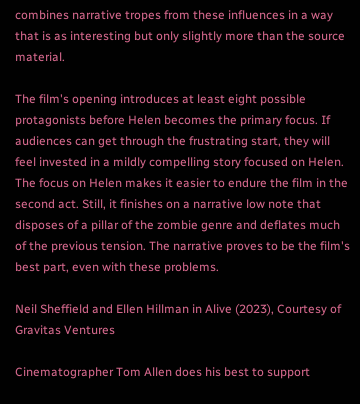combines narrative tropes from these influences in a way that is as interesting but only slightly more than the source material.

The film's opening introduces at least eight possible protagonists before Helen becomes the primary focus. If audiences can get through the frustrating start, they will feel invested in a mildly compelling story focused on Helen. The focus on Helen makes it easier to endure the film in the second act. Still, it finishes on a narrative low note that disposes of a pillar of the zombie genre and deflates much of the previous tension. The narrative proves to be the film's best part, even with these problems.

Neil Sheffield and Ellen Hillman in Alive (2023), Courtesy of Gravitas Ventures

Cinematographer Tom Allen does his best to support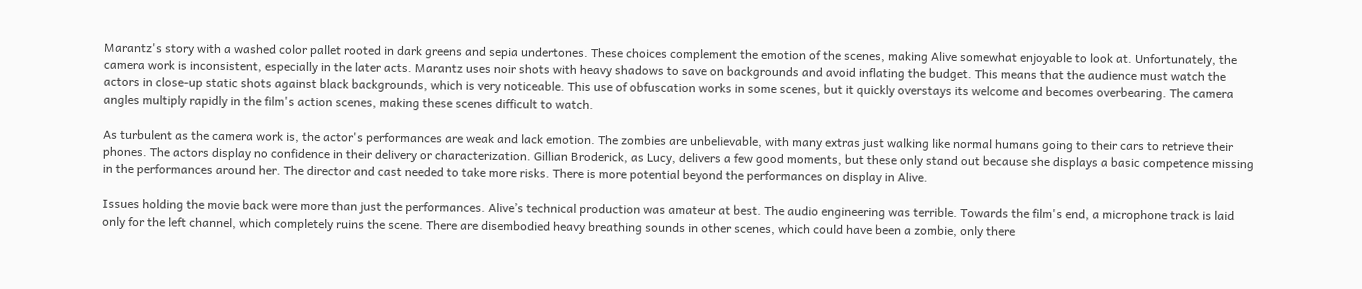Marantz's story with a washed color pallet rooted in dark greens and sepia undertones. These choices complement the emotion of the scenes, making Alive somewhat enjoyable to look at. Unfortunately, the camera work is inconsistent, especially in the later acts. Marantz uses noir shots with heavy shadows to save on backgrounds and avoid inflating the budget. This means that the audience must watch the actors in close-up static shots against black backgrounds, which is very noticeable. This use of obfuscation works in some scenes, but it quickly overstays its welcome and becomes overbearing. The camera angles multiply rapidly in the film's action scenes, making these scenes difficult to watch.

As turbulent as the camera work is, the actor's performances are weak and lack emotion. The zombies are unbelievable, with many extras just walking like normal humans going to their cars to retrieve their phones. The actors display no confidence in their delivery or characterization. Gillian Broderick, as Lucy, delivers a few good moments, but these only stand out because she displays a basic competence missing in the performances around her. The director and cast needed to take more risks. There is more potential beyond the performances on display in Alive.

Issues holding the movie back were more than just the performances. Alive’s technical production was amateur at best. The audio engineering was terrible. Towards the film's end, a microphone track is laid only for the left channel, which completely ruins the scene. There are disembodied heavy breathing sounds in other scenes, which could have been a zombie, only there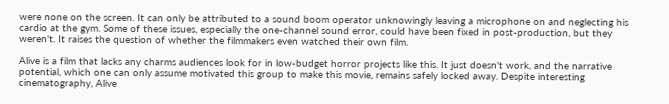were none on the screen. It can only be attributed to a sound boom operator unknowingly leaving a microphone on and neglecting his cardio at the gym. Some of these issues, especially the one-channel sound error, could have been fixed in post-production, but they weren't. It raises the question of whether the filmmakers even watched their own film.

Alive is a film that lacks any charms audiences look for in low-budget horror projects like this. It just doesn't work, and the narrative potential, which one can only assume motivated this group to make this movie, remains safely locked away. Despite interesting cinematography, Alive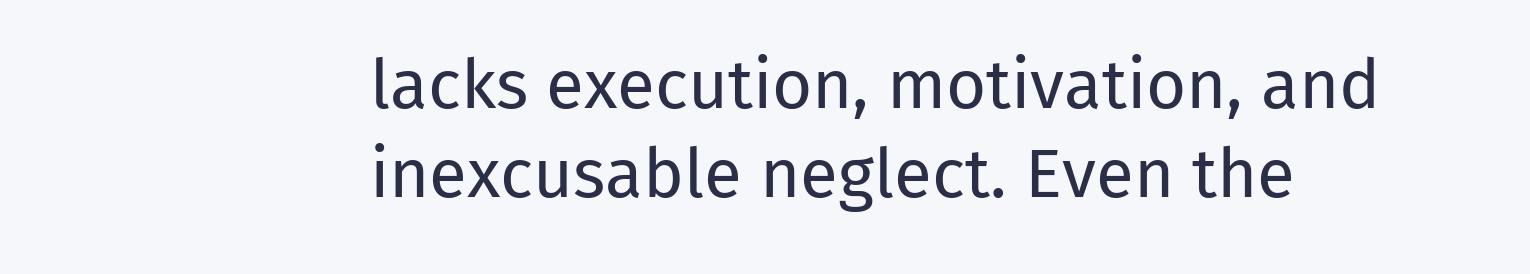lacks execution, motivation, and inexcusable neglect. Even the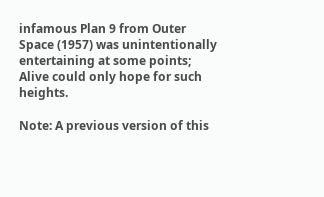infamous Plan 9 from Outer Space (1957) was unintentionally entertaining at some points; Alive could only hope for such heights.

Note: A previous version of this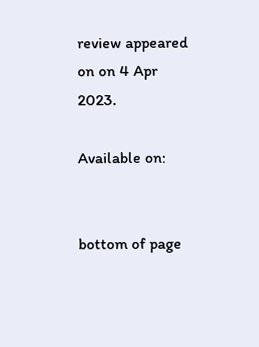review appeared on on 4 Apr 2023.

Available on:


bottom of page